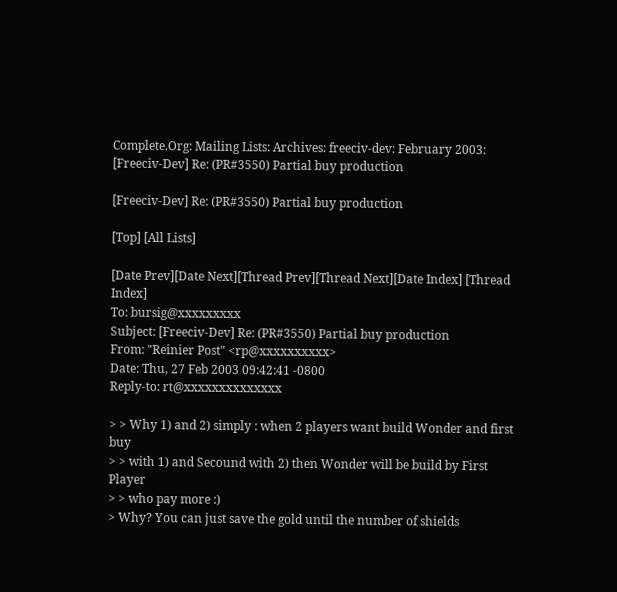Complete.Org: Mailing Lists: Archives: freeciv-dev: February 2003:
[Freeciv-Dev] Re: (PR#3550) Partial buy production

[Freeciv-Dev] Re: (PR#3550) Partial buy production

[Top] [All Lists]

[Date Prev][Date Next][Thread Prev][Thread Next][Date Index] [Thread Index]
To: bursig@xxxxxxxxx
Subject: [Freeciv-Dev] Re: (PR#3550) Partial buy production
From: "Reinier Post" <rp@xxxxxxxxxx>
Date: Thu, 27 Feb 2003 09:42:41 -0800
Reply-to: rt@xxxxxxxxxxxxxx

> > Why 1) and 2) simply : when 2 players want build Wonder and first buy
> > with 1) and Secound with 2) then Wonder will be build by First Player
> > who pay more :)
> Why? You can just save the gold until the number of shields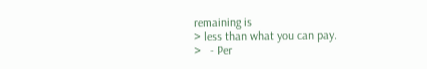remaining is
> less than what you can pay.
>   - Per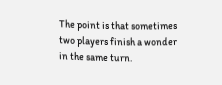The point is that sometimes two players finish a wonder in the same turn.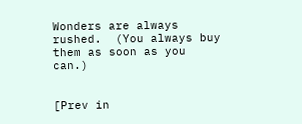Wonders are always rushed.  (You always buy them as soon as you can.)


[Prev in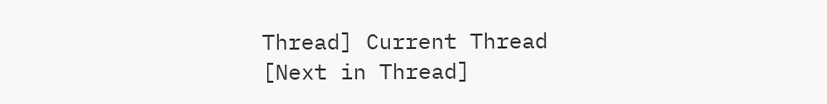Thread] Current Thread [Next in Thread]